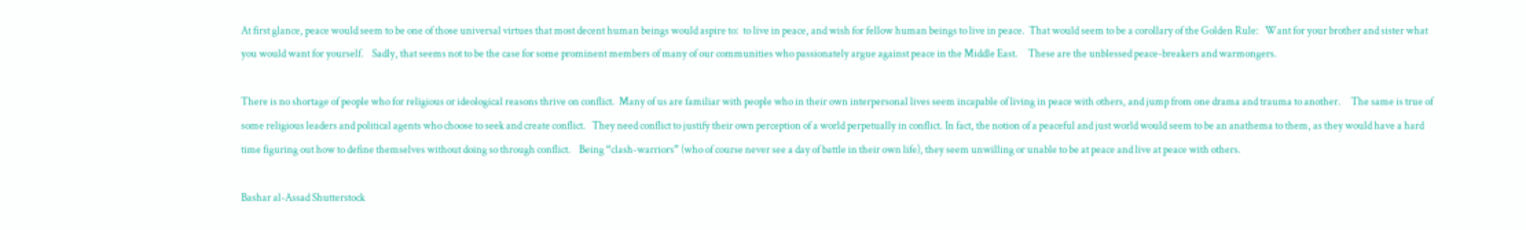At first glance, peace would seem to be one of those universal virtues that most decent human beings would aspire to:  to live in peace, and wish for fellow human beings to live in peace.  That would seem to be a corollary of the Golden Rule:   Want for your brother and sister what you would want for yourself.    Sadly, that seems not to be the case for some prominent members of many of our communities who passionately argue against peace in the Middle East.     These are the unblessed peace-breakers and warmongers.

There is no shortage of people who for religious or ideological reasons thrive on conflict.  Many of us are familiar with people who in their own interpersonal lives seem incapable of living in peace with others, and jump from one drama and trauma to another.     The same is true of some religious leaders and political agents who choose to seek and create conflict.   They need conflict to justify their own perception of a world perpetually in conflict. In fact, the notion of a peaceful and just world would seem to be an anathema to them, as they would have a hard time figuring out how to define themselves without doing so through conflict.    Being “clash-warriors” (who of course never see a day of battle in their own life), they seem unwilling or unable to be at peace and live at peace with others.

Bashar al-Assad Shutterstock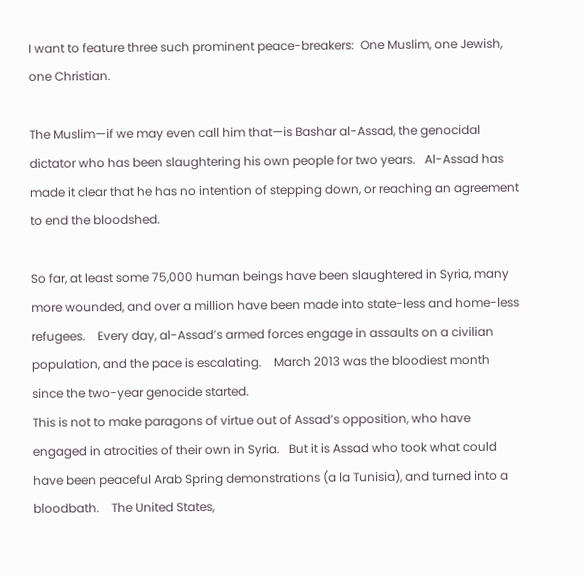I want to feature three such prominent peace-breakers:  One Muslim, one Jewish, one Christian.

The Muslim—if we may even call him that—is Bashar al-Assad, the genocidal dictator who has been slaughtering his own people for two years.   Al-Assad has made it clear that he has no intention of stepping down, or reaching an agreement to end the bloodshed.

So far, at least some 75,000 human beings have been slaughtered in Syria, many more wounded, and over a million have been made into state-less and home-less refugees.    Every day, al-Assad’s armed forces engage in assaults on a civilian population, and the pace is escalating.    March 2013 was the bloodiest month since the two-year genocide started.
This is not to make paragons of virtue out of Assad’s opposition, who have engaged in atrocities of their own in Syria.   But it is Assad who took what could have been peaceful Arab Spring demonstrations (a la Tunisia), and turned into a bloodbath.    The United States,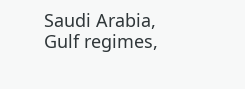Saudi Arabia, Gulf regimes,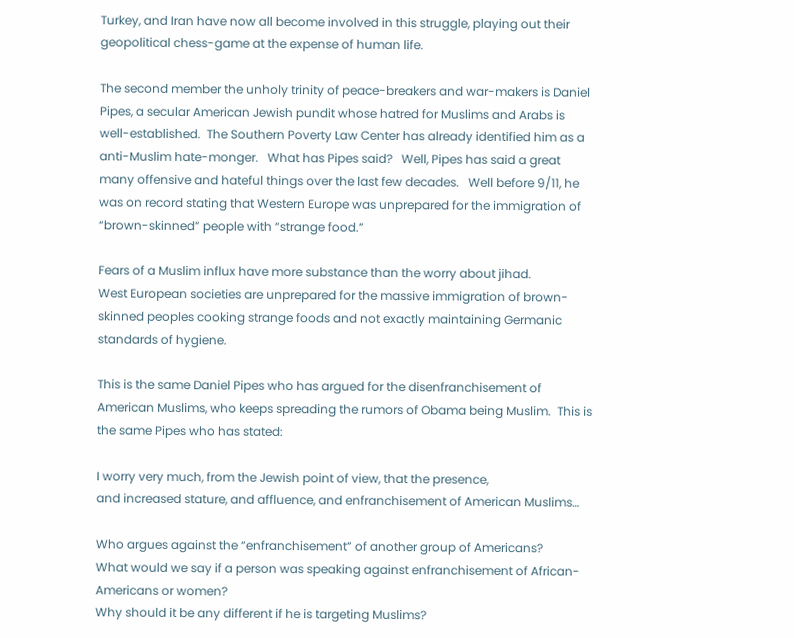Turkey, and Iran have now all become involved in this struggle, playing out their geopolitical chess-game at the expense of human life.

The second member the unholy trinity of peace-breakers and war-makers is Daniel Pipes, a secular American Jewish pundit whose hatred for Muslims and Arabs is well-established.  The Southern Poverty Law Center has already identified him as a anti-Muslim hate-monger.   What has Pipes said?   Well, Pipes has said a great many offensive and hateful things over the last few decades.   Well before 9/11, he was on record stating that Western Europe was unprepared for the immigration of “brown-skinned” people with “strange food.”

Fears of a Muslim influx have more substance than the worry about jihad.
West European societies are unprepared for the massive immigration of brown-skinned peoples cooking strange foods and not exactly maintaining Germanic standards of hygiene.

This is the same Daniel Pipes who has argued for the disenfranchisement of American Muslims, who keeps spreading the rumors of Obama being Muslim.  This is the same Pipes who has stated:

I worry very much, from the Jewish point of view, that the presence,
and increased stature, and affluence, and enfranchisement of American Muslims…

Who argues against the “enfranchisement” of another group of Americans?
What would we say if a person was speaking against enfranchisement of African-Americans or women?
Why should it be any different if he is targeting Muslims?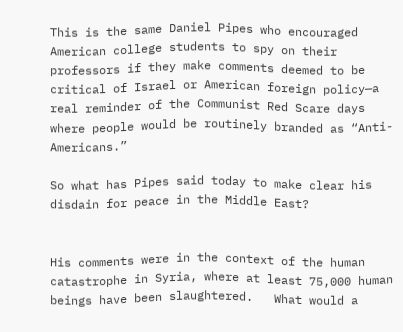This is the same Daniel Pipes who encouraged American college students to spy on their professors if they make comments deemed to be critical of Israel or American foreign policy—a real reminder of the Communist Red Scare days where people would be routinely branded as “Anti-Americans.”

So what has Pipes said today to make clear his disdain for peace in the Middle East?


His comments were in the context of the human catastrophe in Syria, where at least 75,000 human beings have been slaughtered.   What would a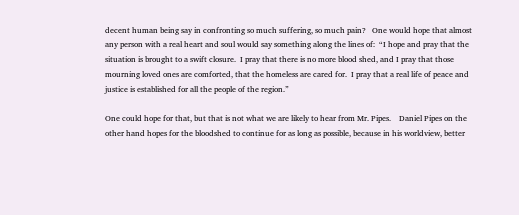decent human being say in confronting so much suffering, so much pain?   One would hope that almost any person with a real heart and soul would say something along the lines of:  “I hope and pray that the situation is brought to a swift closure.  I pray that there is no more blood shed, and I pray that those mourning loved ones are comforted, that the homeless are cared for.  I pray that a real life of peace and justice is established for all the people of the region.”

One could hope for that, but that is not what we are likely to hear from Mr. Pipes.    Daniel Pipes on the other hand hopes for the bloodshed to continue for as long as possible, because in his worldview, better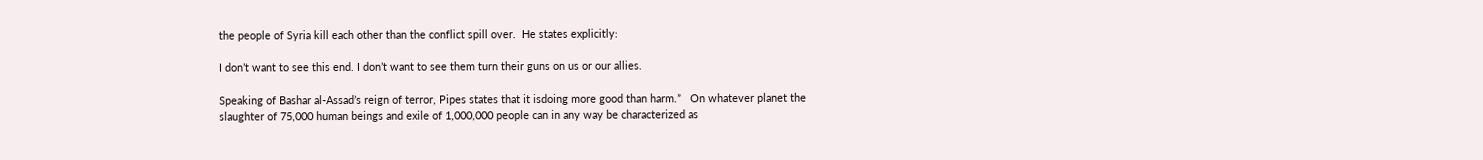the people of Syria kill each other than the conflict spill over.  He states explicitly:

I don’t want to see this end. I don’t want to see them turn their guns on us or our allies.

Speaking of Bashar al-Assad’s reign of terror, Pipes states that it isdoing more good than harm.”   On whatever planet the slaughter of 75,000 human beings and exile of 1,000,000 people can in any way be characterized as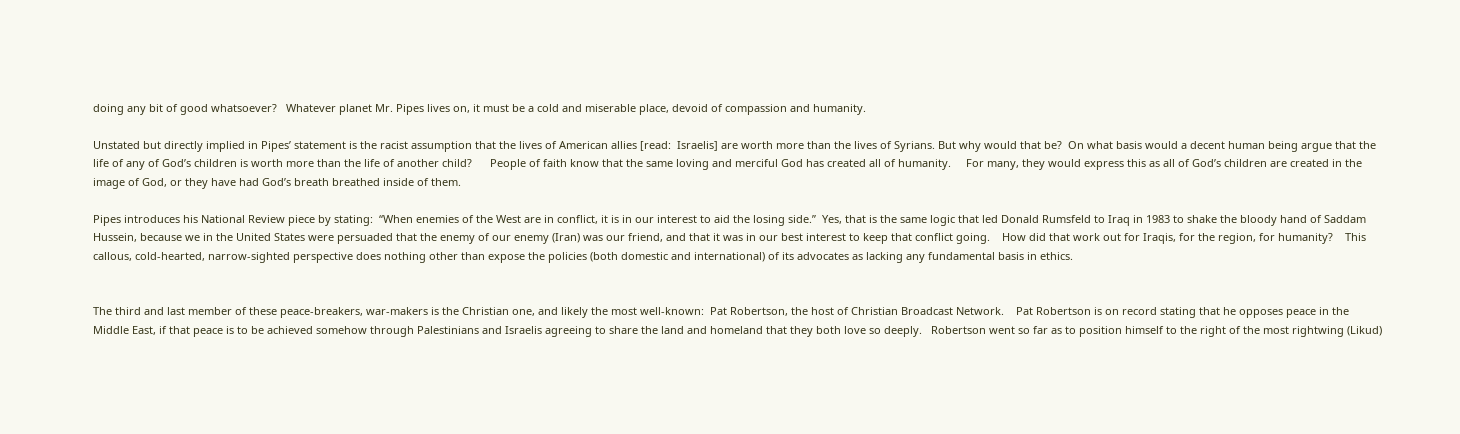doing any bit of good whatsoever?   Whatever planet Mr. Pipes lives on, it must be a cold and miserable place, devoid of compassion and humanity.

Unstated but directly implied in Pipes’ statement is the racist assumption that the lives of American allies [read:  Israelis] are worth more than the lives of Syrians. But why would that be?  On what basis would a decent human being argue that the life of any of God’s children is worth more than the life of another child?      People of faith know that the same loving and merciful God has created all of humanity.     For many, they would express this as all of God’s children are created in the image of God, or they have had God’s breath breathed inside of them.

Pipes introduces his National Review piece by stating:  “When enemies of the West are in conflict, it is in our interest to aid the losing side.”  Yes, that is the same logic that led Donald Rumsfeld to Iraq in 1983 to shake the bloody hand of Saddam Hussein, because we in the United States were persuaded that the enemy of our enemy (Iran) was our friend, and that it was in our best interest to keep that conflict going.    How did that work out for Iraqis, for the region, for humanity?    This callous, cold-hearted, narrow-sighted perspective does nothing other than expose the policies (both domestic and international) of its advocates as lacking any fundamental basis in ethics.


The third and last member of these peace-breakers, war-makers is the Christian one, and likely the most well-known:  Pat Robertson, the host of Christian Broadcast Network.    Pat Robertson is on record stating that he opposes peace in the Middle East, if that peace is to be achieved somehow through Palestinians and Israelis agreeing to share the land and homeland that they both love so deeply.   Robertson went so far as to position himself to the right of the most rightwing (Likud)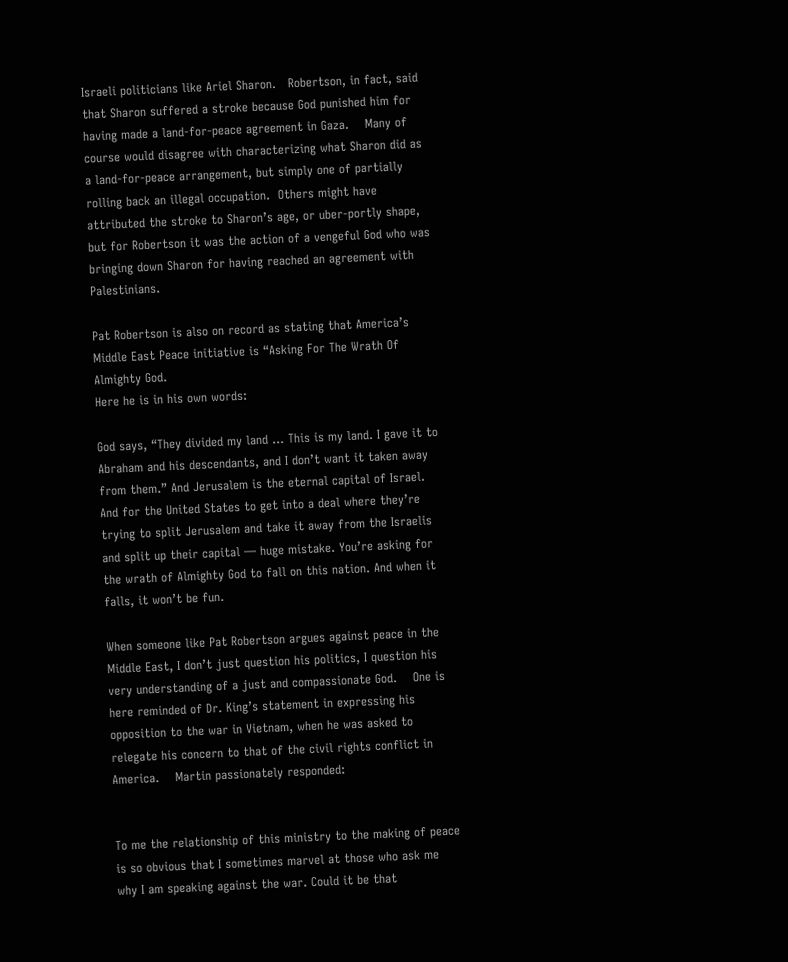Israeli politicians like Ariel Sharon.   Robertson, in fact, said that Sharon suffered a stroke because God punished him for having made a land-for-peace agreement in Gaza.    Many of course would disagree with characterizing what Sharon did as a land-for-peace arrangement, but simply one of partially rolling back an illegal occupation.  Others might have attributed the stroke to Sharon’s age, or uber-portly shape, but for Robertson it was the action of a vengeful God who was bringing down Sharon for having reached an agreement with Palestinians.

Pat Robertson is also on record as stating that America’s Middle East Peace initiative is “Asking For The Wrath Of Almighty God.
Here he is in his own words:

God says, “They divided my land … This is my land. I gave it to Abraham and his descendants, and I don’t want it taken away from them.” And Jerusalem is the eternal capital of Israel. And for the United States to get into a deal where they’re trying to split Jerusalem and take it away from the Israelis and split up their capital — huge mistake. You’re asking for the wrath of Almighty God to fall on this nation. And when it falls, it won’t be fun.

When someone like Pat Robertson argues against peace in the Middle East, I don’t just question his politics, I question his very understanding of a just and compassionate God.    One is here reminded of Dr. King’s statement in expressing his opposition to the war in Vietnam, when he was asked to relegate his concern to that of the civil rights conflict in America.    Martin passionately responded:


To me the relationship of this ministry to the making of peace is so obvious that I sometimes marvel at those who ask me why I am speaking against the war. Could it be that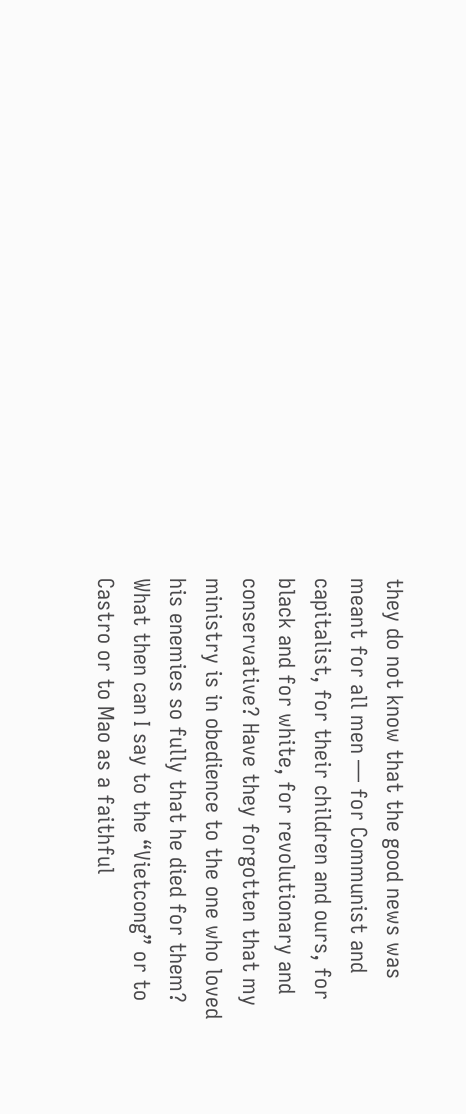they do not know that the good news was meant for all men — for Communist and capitalist, for their children and ours, for black and for white, for revolutionary and conservative? Have they forgotten that my ministry is in obedience to the one who loved his enemies so fully that he died for them? What then can I say to the “Vietcong” or to Castro or to Mao as a faithful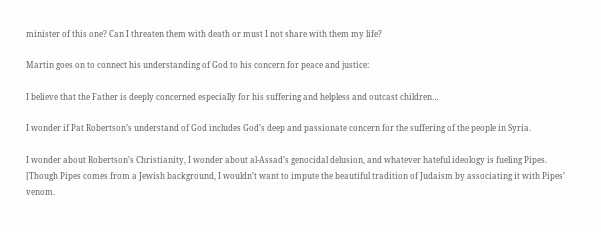minister of this one? Can I threaten them with death or must I not share with them my life?

Martin goes on to connect his understanding of God to his concern for peace and justice:

I believe that the Father is deeply concerned especially for his suffering and helpless and outcast children…

I wonder if Pat Robertson’s understand of God includes God’s deep and passionate concern for the suffering of the people in Syria.

I wonder about Robertson’s Christianity, I wonder about al-Assad’s genocidal delusion, and whatever hateful ideology is fueling Pipes.   [Though Pipes comes from a Jewish background, I wouldn’t want to impute the beautiful tradition of Judaism by associating it with Pipes’ venom.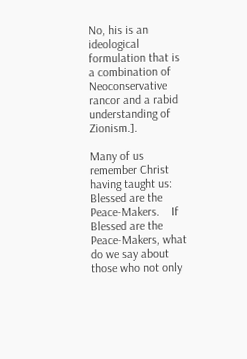No, his is an ideological formulation that is a combination of Neoconservative rancor and a rabid understanding of Zionism.].

Many of us remember Christ having taught us:   Blessed are the Peace-Makers.    If Blessed are the Peace-Makers, what do we say about those who not only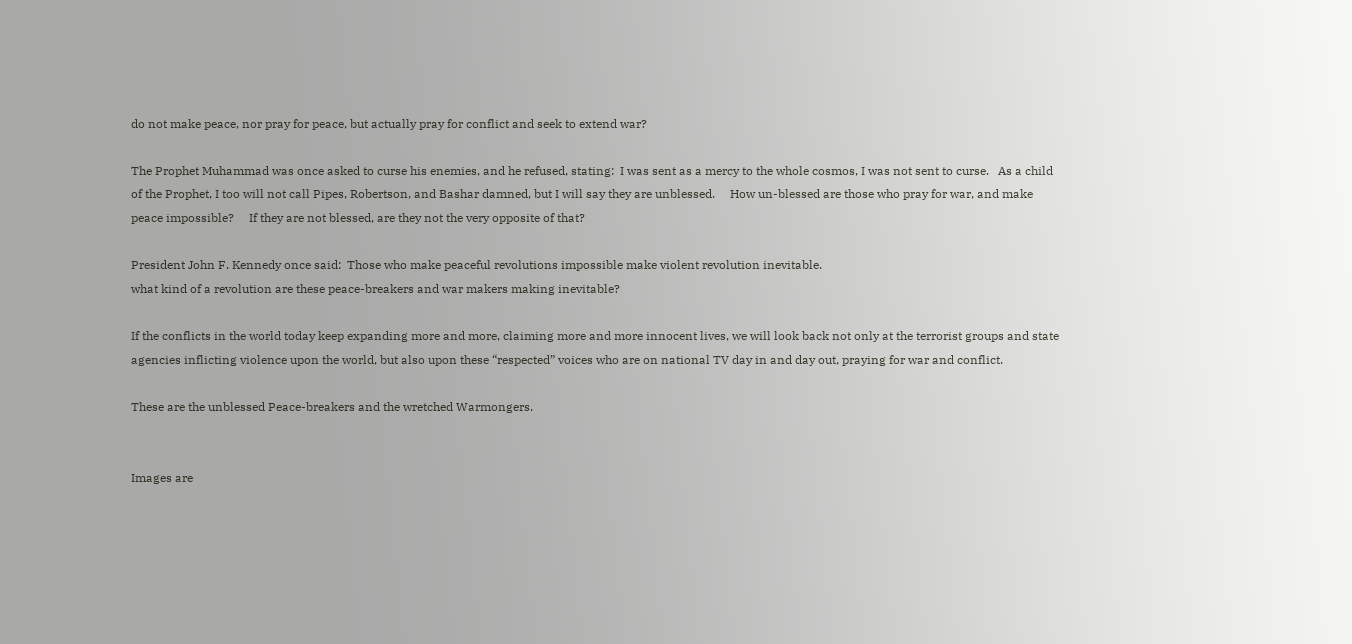do not make peace, nor pray for peace, but actually pray for conflict and seek to extend war?

The Prophet Muhammad was once asked to curse his enemies, and he refused, stating:  I was sent as a mercy to the whole cosmos, I was not sent to curse.   As a child of the Prophet, I too will not call Pipes, Robertson, and Bashar damned, but I will say they are unblessed.     How un-blessed are those who pray for war, and make peace impossible?     If they are not blessed, are they not the very opposite of that?

President John F. Kennedy once said:  Those who make peaceful revolutions impossible make violent revolution inevitable.
what kind of a revolution are these peace-breakers and war makers making inevitable?

If the conflicts in the world today keep expanding more and more, claiming more and more innocent lives, we will look back not only at the terrorist groups and state agencies inflicting violence upon the world, but also upon these “respected” voices who are on national TV day in and day out, praying for war and conflict.

These are the unblessed Peace-breakers and the wretched Warmongers.


Images are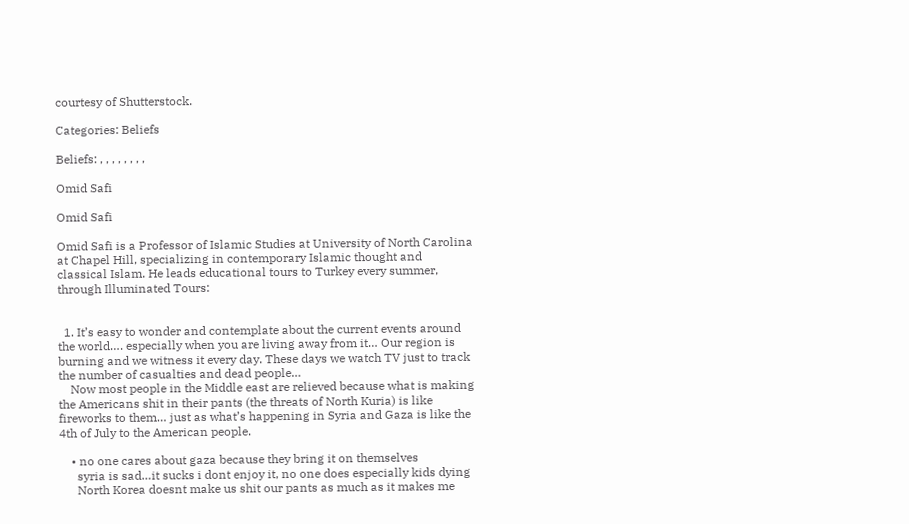courtesy of Shutterstock.

Categories: Beliefs

Beliefs: , , , , , , , ,

Omid Safi

Omid Safi

Omid Safi is a Professor of Islamic Studies at University of North Carolina at Chapel Hill, specializing in contemporary Islamic thought and classical Islam. He leads educational tours to Turkey every summer, through Illuminated Tours:


  1. It’s easy to wonder and contemplate about the current events around the world…. especially when you are living away from it… Our region is burning and we witness it every day. These days we watch TV just to track the number of casualties and dead people…
    Now most people in the Middle east are relieved because what is making the Americans shit in their pants (the threats of North Kuria) is like fireworks to them… just as what’s happening in Syria and Gaza is like the 4th of July to the American people.

    • no one cares about gaza because they bring it on themselves
      syria is sad…it sucks i dont enjoy it, no one does especially kids dying
      North Korea doesnt make us shit our pants as much as it makes me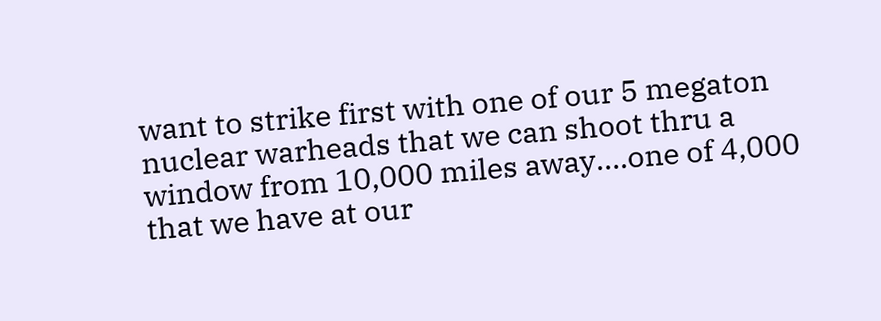want to strike first with one of our 5 megaton nuclear warheads that we can shoot thru a window from 10,000 miles away….one of 4,000 that we have at our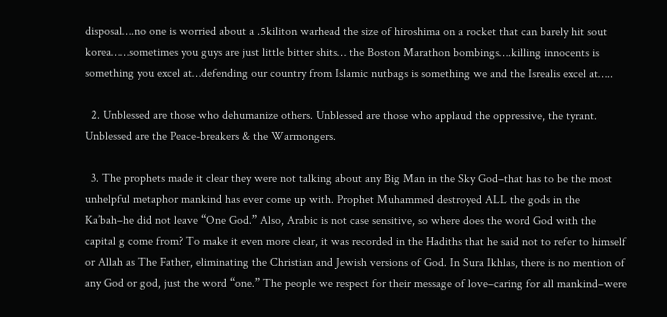disposal….no one is worried about a .5kiliton warhead the size of hiroshima on a rocket that can barely hit sout korea……sometimes you guys are just little bitter shits… the Boston Marathon bombings….killing innocents is something you excel at…defending our country from Islamic nutbags is something we and the Isrealis excel at…..

  2. Unblessed are those who dehumanize others. Unblessed are those who applaud the oppressive, the tyrant. Unblessed are the Peace-breakers & the Warmongers.

  3. The prophets made it clear they were not talking about any Big Man in the Sky God–that has to be the most unhelpful metaphor mankind has ever come up with. Prophet Muhammed destroyed ALL the gods in the Ka’bah–he did not leave “One God.” Also, Arabic is not case sensitive, so where does the word God with the capital g come from? To make it even more clear, it was recorded in the Hadiths that he said not to refer to himself or Allah as The Father, eliminating the Christian and Jewish versions of God. In Sura Ikhlas, there is no mention of any God or god, just the word “one.” The people we respect for their message of love–caring for all mankind–were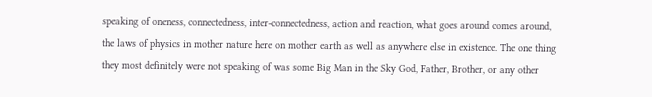speaking of oneness, connectedness, inter-connectedness, action and reaction, what goes around comes around, the laws of physics in mother nature here on mother earth as well as anywhere else in existence. The one thing they most definitely were not speaking of was some Big Man in the Sky God, Father, Brother, or any other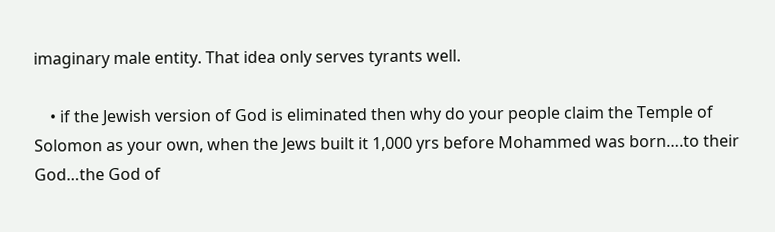imaginary male entity. That idea only serves tyrants well.

    • if the Jewish version of God is eliminated then why do your people claim the Temple of Solomon as your own, when the Jews built it 1,000 yrs before Mohammed was born….to their God…the God of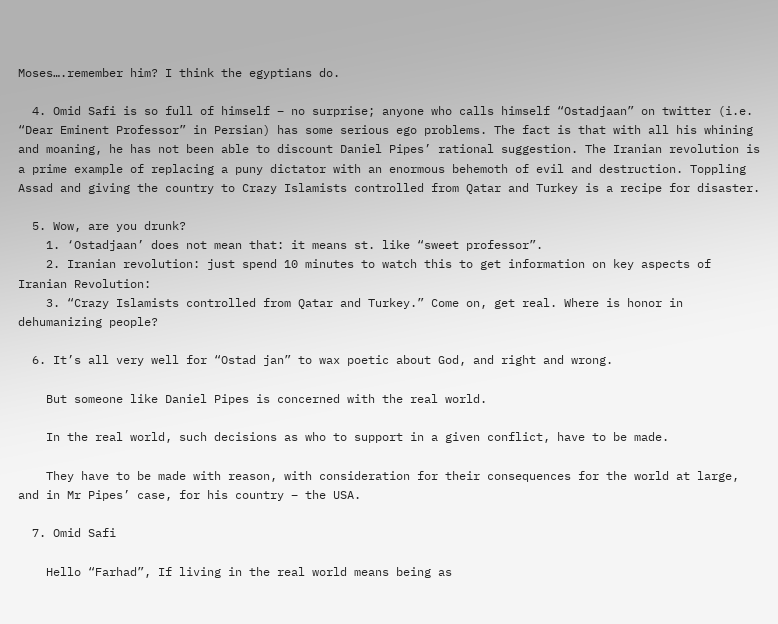Moses….remember him? I think the egyptians do.

  4. Omid Safi is so full of himself – no surprise; anyone who calls himself “Ostadjaan” on twitter (i.e. “Dear Eminent Professor” in Persian) has some serious ego problems. The fact is that with all his whining and moaning, he has not been able to discount Daniel Pipes’ rational suggestion. The Iranian revolution is a prime example of replacing a puny dictator with an enormous behemoth of evil and destruction. Toppling Assad and giving the country to Crazy Islamists controlled from Qatar and Turkey is a recipe for disaster.

  5. Wow, are you drunk?
    1. ‘Ostadjaan’ does not mean that: it means st. like “sweet professor”.
    2. Iranian revolution: just spend 10 minutes to watch this to get information on key aspects of Iranian Revolution:
    3. “Crazy Islamists controlled from Qatar and Turkey.” Come on, get real. Where is honor in dehumanizing people?

  6. It’s all very well for “Ostad jan” to wax poetic about God, and right and wrong.

    But someone like Daniel Pipes is concerned with the real world.

    In the real world, such decisions as who to support in a given conflict, have to be made.

    They have to be made with reason, with consideration for their consequences for the world at large, and in Mr Pipes’ case, for his country – the USA.

  7. Omid Safi

    Hello “Farhad”, If living in the real world means being as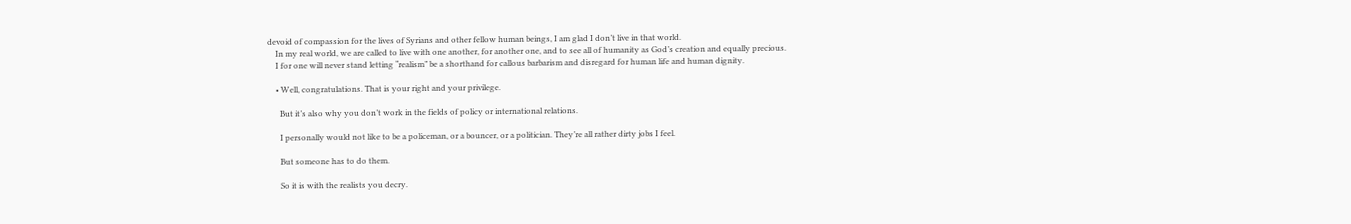devoid of compassion for the lives of Syrians and other fellow human beings, I am glad I don’t live in that world.
    In my real world, we are called to live with one another, for another one, and to see all of humanity as God’s creation and equally precious.
    I for one will never stand letting “realism” be a shorthand for callous barbarism and disregard for human life and human dignity.

    • Well, congratulations. That is your right and your privilege.

      But it’s also why you don’t work in the fields of policy or international relations.

      I personally would not like to be a policeman, or a bouncer, or a politician. They’re all rather dirty jobs I feel.

      But someone has to do them.

      So it is with the realists you decry.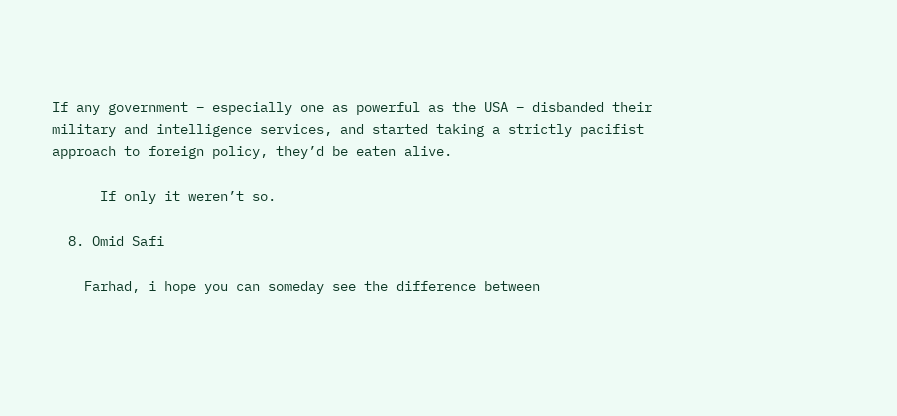If any government – especially one as powerful as the USA – disbanded their military and intelligence services, and started taking a strictly pacifist approach to foreign policy, they’d be eaten alive.

      If only it weren’t so.

  8. Omid Safi

    Farhad, i hope you can someday see the difference between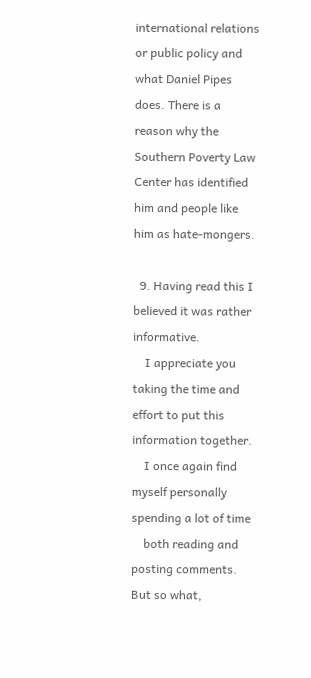international relations or public policy and what Daniel Pipes does. There is a reason why the Southern Poverty Law Center has identified him and people like him as hate-mongers.

  9. Having read this I believed it was rather informative.
    I appreciate you taking the time and effort to put this information together.
    I once again find myself personally spending a lot of time
    both reading and posting comments. But so what,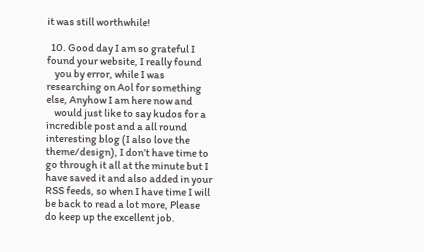it was still worthwhile!

  10. Good day I am so grateful I found your website, I really found
    you by error, while I was researching on Aol for something else, Anyhow I am here now and
    would just like to say kudos for a incredible post and a all round interesting blog (I also love the theme/design), I don’t have time to go through it all at the minute but I have saved it and also added in your RSS feeds, so when I have time I will be back to read a lot more, Please do keep up the excellent job.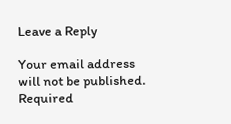Leave a Reply

Your email address will not be published. Required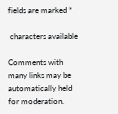fields are marked *

 characters available

Comments with many links may be automatically held for moderation.